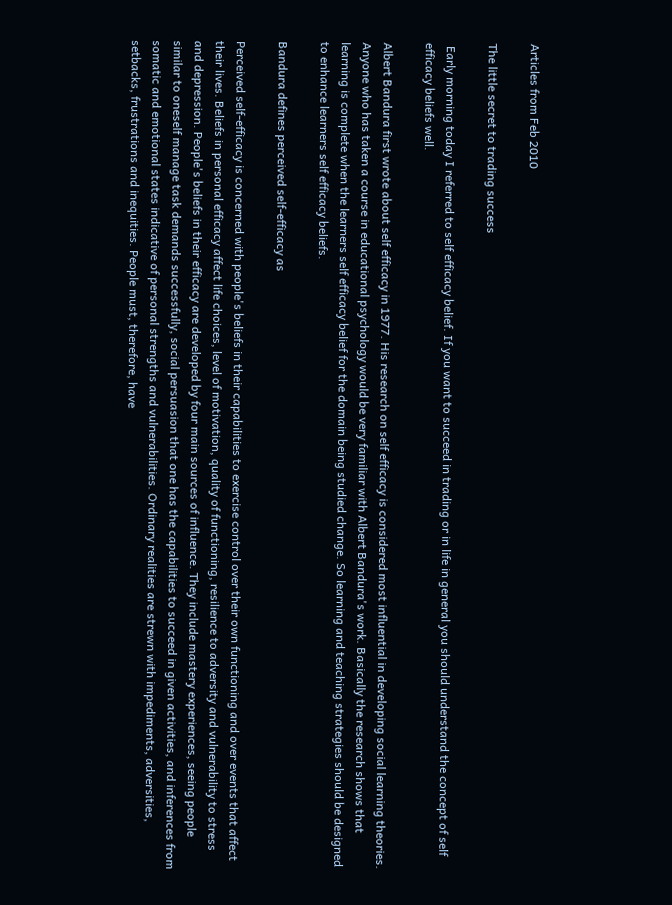Articles from Feb 2010

The little secret to trading success

 Early morning today I referred to self efficacy belief. If you want to succeed in trading or in life in general you should understand the concept of self efficacy beliefs well.

Albert Bandura first wrote about self efficacy in 1977. His research on self efficacy is considered most influential in developing social learning theories. Anyone who has taken a course in educational psychology would be very familiar with Albert Bandura's work. Basically the research shows that learning is complete when the learners self efficacy belief for the domain being studied change. So learning and teaching strategies should be designed to enhance learners self efficacy beliefs.

Bandura defines perceived self-efficacy as

Perceived self-efficacy is concerned with people's beliefs in their capabilities to exercise control over their own functioning and over events that affect their lives. Beliefs in personal efficacy affect life choices, level of motivation, quality of functioning, resilience to adversity and vulnerability to stress and depression. People's beliefs in their efficacy are developed by four main sources of influence. They include mastery experiences, seeing people similar to oneself manage task demands successfully, social persuasion that one has the capabilities to succeed in given activities, and inferences from somatic and emotional states indicative of personal strengths and vulnerabilities. Ordinary realities are strewn with impediments, adversities, setbacks, frustrations and inequities. People must, therefore, have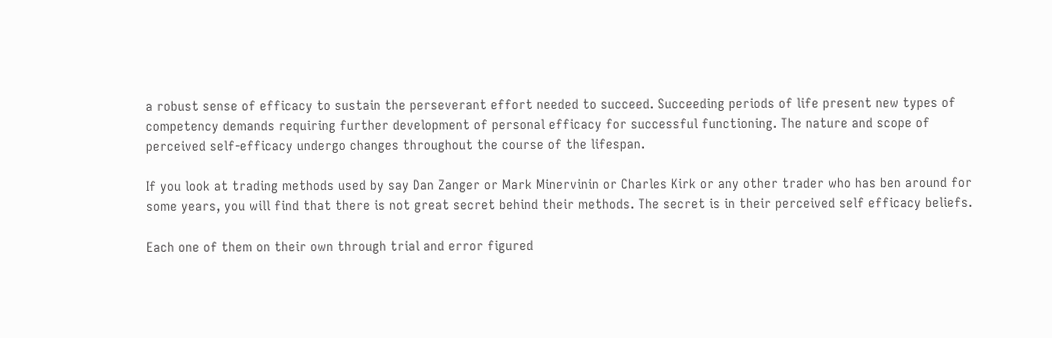a robust sense of efficacy to sustain the perseverant effort needed to succeed. Succeeding periods of life present new types of competency demands requiring further development of personal efficacy for successful functioning. The nature and scope of perceived self-efficacy undergo changes throughout the course of the lifespan.

If you look at trading methods used by say Dan Zanger or Mark Minervinin or Charles Kirk or any other trader who has ben around for some years, you will find that there is not great secret behind their methods. The secret is in their perceived self efficacy beliefs.

Each one of them on their own through trial and error figured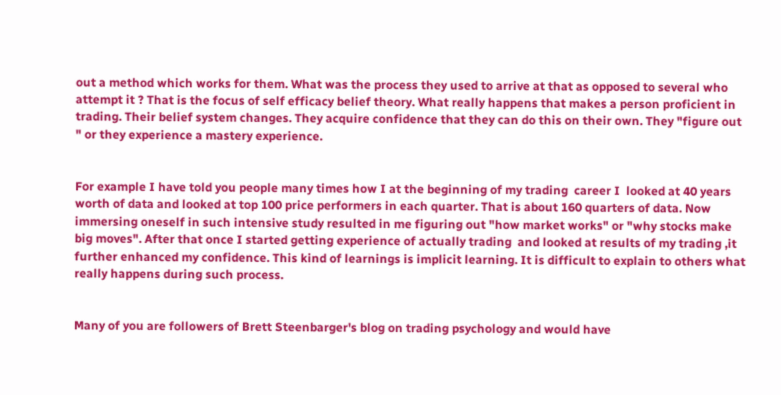out a method which works for them. What was the process they used to arrive at that as opposed to several who attempt it ? That is the focus of self efficacy belief theory. What really happens that makes a person proficient in trading. Their belief system changes. They acquire confidence that they can do this on their own. They "figure out " or they experience a mastery experience.


For example I have told you people many times how I at the beginning of my trading  career I  looked at 40 years worth of data and looked at top 100 price performers in each quarter. That is about 160 quarters of data. Now immersing oneself in such intensive study resulted in me figuring out "how market works" or "why stocks make big moves". After that once I started getting experience of actually trading  and looked at results of my trading ,it further enhanced my confidence. This kind of learnings is implicit learning. It is difficult to explain to others what really happens during such process.


Many of you are followers of Brett Steenbarger's blog on trading psychology and would have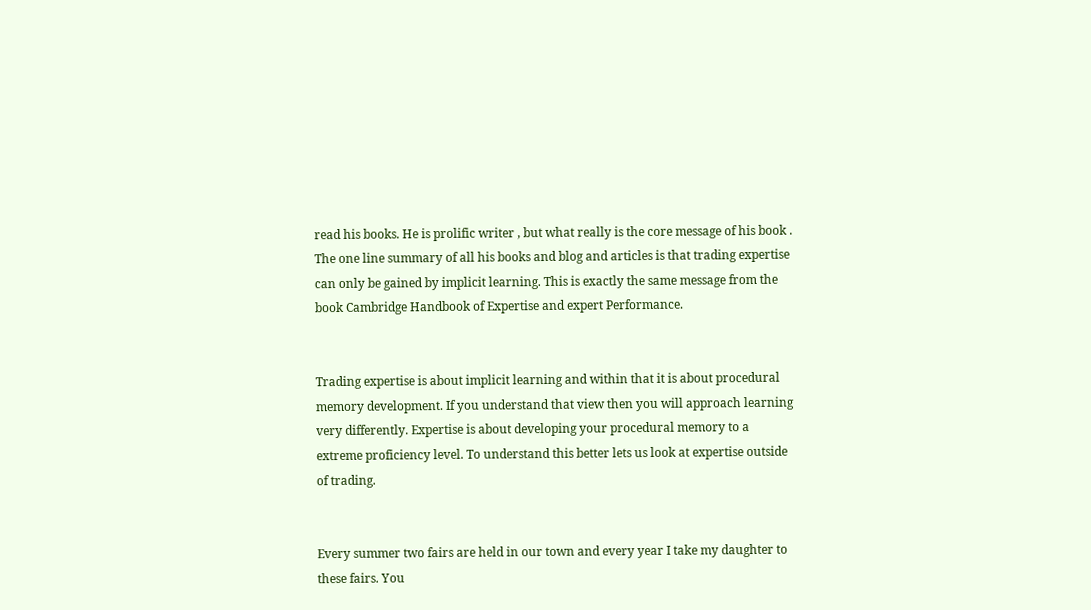read his books. He is prolific writer , but what really is the core message of his book . The one line summary of all his books and blog and articles is that trading expertise can only be gained by implicit learning. This is exactly the same message from the book Cambridge Handbook of Expertise and expert Performance.


Trading expertise is about implicit learning and within that it is about procedural memory development. If you understand that view then you will approach learning very differently. Expertise is about developing your procedural memory to a extreme proficiency level. To understand this better lets us look at expertise outside of trading.


Every summer two fairs are held in our town and every year I take my daughter to these fairs. You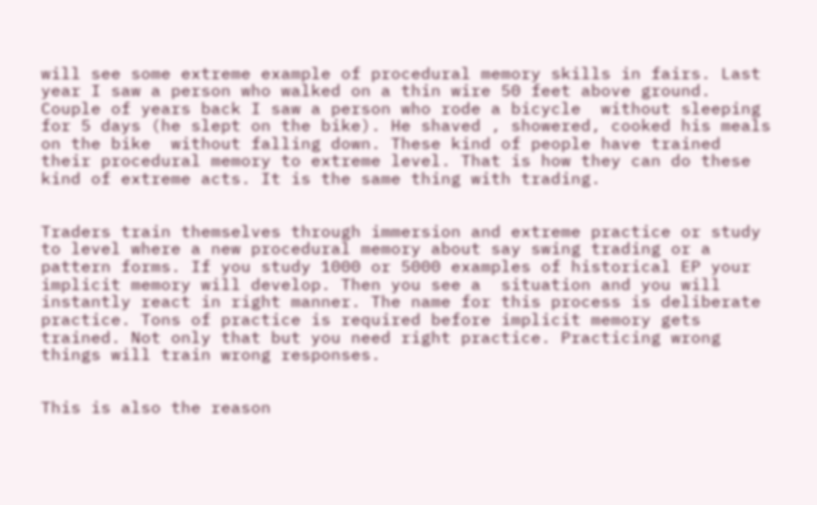will see some extreme example of procedural memory skills in fairs. Last year I saw a person who walked on a thin wire 50 feet above ground. Couple of years back I saw a person who rode a bicycle  without sleeping for 5 days (he slept on the bike). He shaved , showered, cooked his meals on the bike  without falling down. These kind of people have trained their procedural memory to extreme level. That is how they can do these kind of extreme acts. It is the same thing with trading.


Traders train themselves through immersion and extreme practice or study to level where a new procedural memory about say swing trading or a pattern forms. If you study 1000 or 5000 examples of historical EP your implicit memory will develop. Then you see a  situation and you will instantly react in right manner. The name for this process is deliberate practice. Tons of practice is required before implicit memory gets trained. Not only that but you need right practice. Practicing wrong things will train wrong responses.


This is also the reason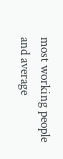most working people and average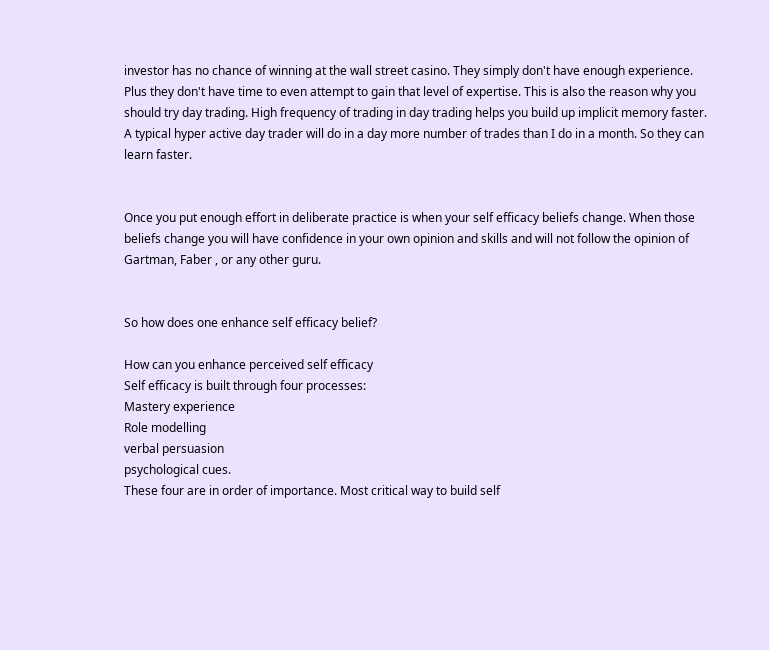investor has no chance of winning at the wall street casino. They simply don't have enough experience. Plus they don't have time to even attempt to gain that level of expertise. This is also the reason why you should try day trading. High frequency of trading in day trading helps you build up implicit memory faster. A typical hyper active day trader will do in a day more number of trades than I do in a month. So they can learn faster.


Once you put enough effort in deliberate practice is when your self efficacy beliefs change. When those beliefs change you will have confidence in your own opinion and skills and will not follow the opinion of Gartman, Faber , or any other guru.


So how does one enhance self efficacy belief?

How can you enhance perceived self efficacy
Self efficacy is built through four processes:
Mastery experience
Role modelling
verbal persuasion
psychological cues.
These four are in order of importance. Most critical way to build self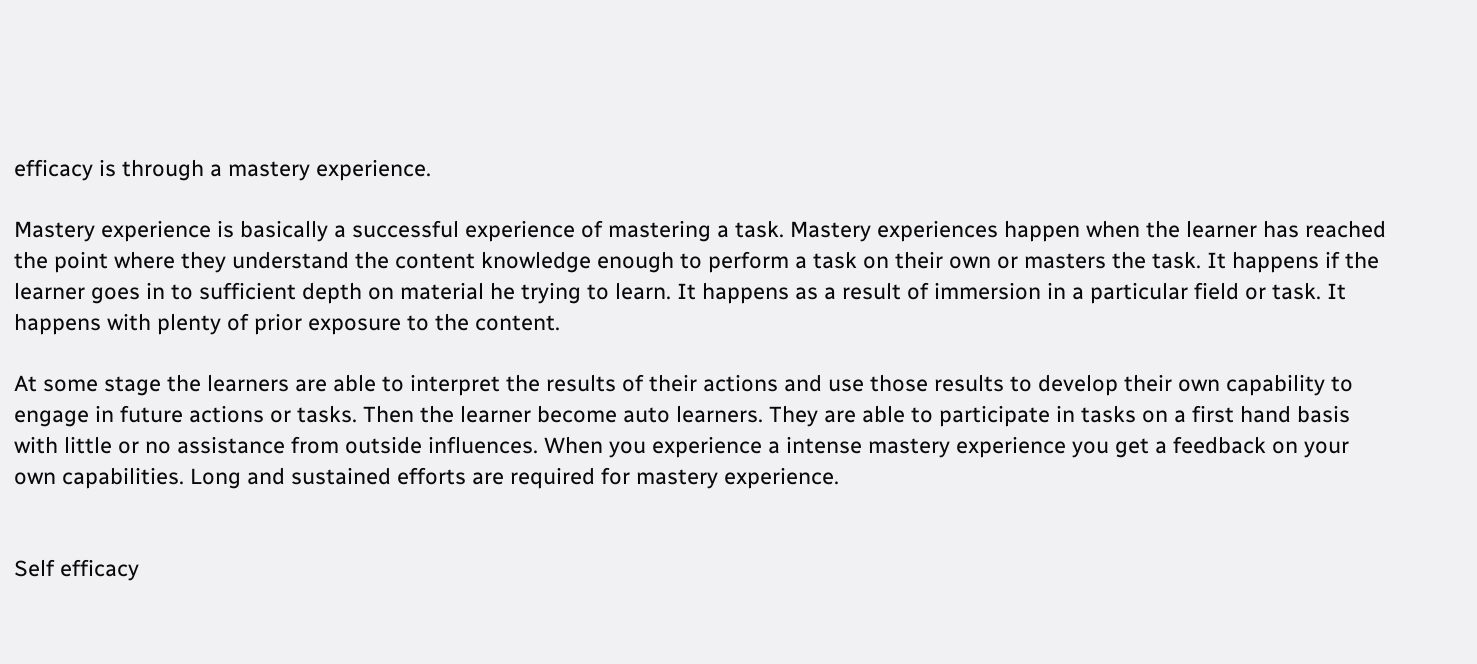efficacy is through a mastery experience.

Mastery experience is basically a successful experience of mastering a task. Mastery experiences happen when the learner has reached the point where they understand the content knowledge enough to perform a task on their own or masters the task. It happens if the learner goes in to sufficient depth on material he trying to learn. It happens as a result of immersion in a particular field or task. It happens with plenty of prior exposure to the content.

At some stage the learners are able to interpret the results of their actions and use those results to develop their own capability to engage in future actions or tasks. Then the learner become auto learners. They are able to participate in tasks on a first hand basis with little or no assistance from outside influences. When you experience a intense mastery experience you get a feedback on your own capabilities. Long and sustained efforts are required for mastery experience.


Self efficacy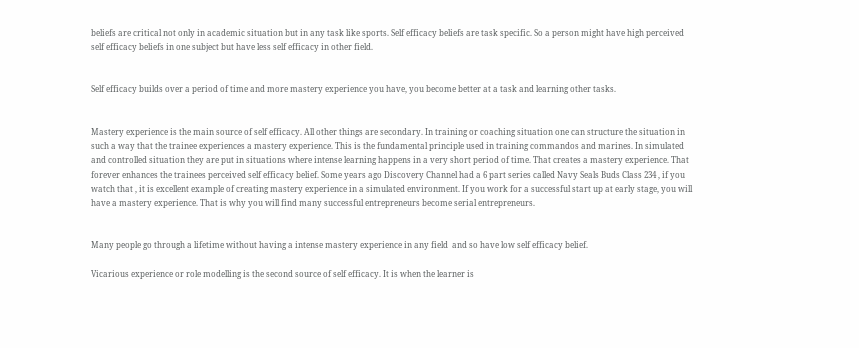beliefs are critical not only in academic situation but in any task like sports. Self efficacy beliefs are task specific. So a person might have high perceived self efficacy beliefs in one subject but have less self efficacy in other field.


Self efficacy builds over a period of time and more mastery experience you have, you become better at a task and learning other tasks.


Mastery experience is the main source of self efficacy. All other things are secondary. In training or coaching situation one can structure the situation in such a way that the trainee experiences a mastery experience. This is the fundamental principle used in training commandos and marines. In simulated and controlled situation they are put in situations where intense learning happens in a very short period of time. That creates a mastery experience. That forever enhances the trainees perceived self efficacy belief. Some years ago Discovery Channel had a 6 part series called Navy Seals Buds Class 234 , if you watch that , it is excellent example of creating mastery experience in a simulated environment. If you work for a successful start up at early stage, you will have a mastery experience. That is why you will find many successful entrepreneurs become serial entrepreneurs.


Many people go through a lifetime without having a intense mastery experience in any field  and so have low self efficacy belief.

Vicarious experience or role modelling is the second source of self efficacy. It is when the learner is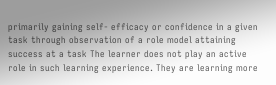primarily gaining self- efficacy or confidence in a given task through observation of a role model attaining success at a task The learner does not play an active role in such learning experience. They are learning more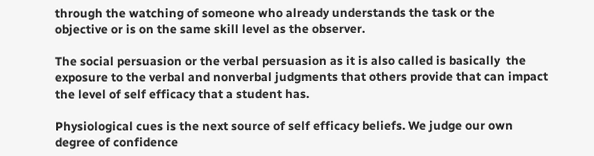through the watching of someone who already understands the task or the objective or is on the same skill level as the observer.

The social persuasion or the verbal persuasion as it is also called is basically  the exposure to the verbal and nonverbal judgments that others provide that can impact the level of self efficacy that a student has.

Physiological cues is the next source of self efficacy beliefs. We judge our own  degree of confidence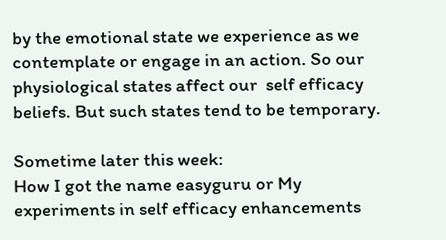by the emotional state we experience as we contemplate or engage in an action. So our physiological states affect our  self efficacy beliefs. But such states tend to be temporary.

Sometime later this week:
How I got the name easyguru or My experiments in self efficacy enhancements